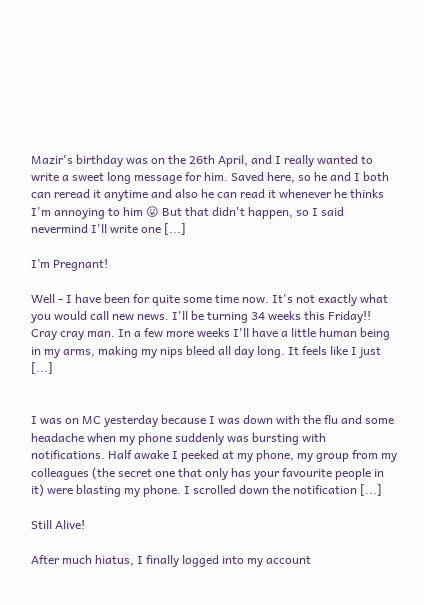Mazir's birthday was on the 26th April, and I really wanted to write a sweet long message for him. Saved here, so he and I both can reread it anytime and also he can read it whenever he thinks I'm annoying to him 😛 But that didn't happen, so I said nevermind I'll write one [...]

I’m Pregnant!

Well - I have been for quite some time now. It's not exactly what you would call new news. I'll be turning 34 weeks this Friday!! Cray cray man. In a few more weeks I'll have a little human being in my arms, making my nips bleed all day long. It feels like I just [...]


I was on MC yesterday because I was down with the flu and some headache when my phone suddenly was bursting with notifications. Half awake I peeked at my phone, my group from my colleagues (the secret one that only has your favourite people in it) were blasting my phone. I scrolled down the notification [...]

Still Alive!

After much hiatus, I finally logged into my account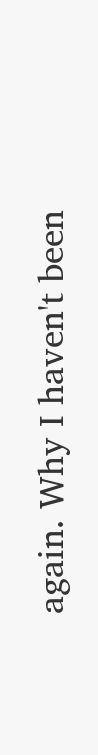again. Why I haven't been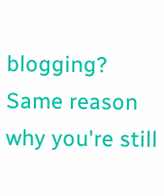blogging? Same reason why you're still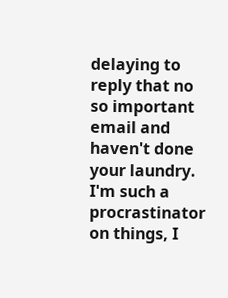delaying to reply that no so important email and haven't done your laundry. I'm such a procrastinator on things, I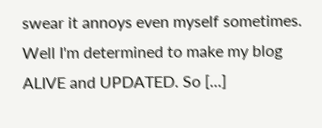swear it annoys even myself sometimes. Well I'm determined to make my blog ALIVE and UPDATED. So [...]